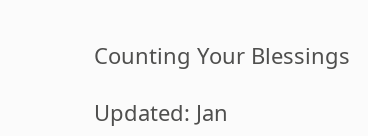Counting Your Blessings

Updated: Jan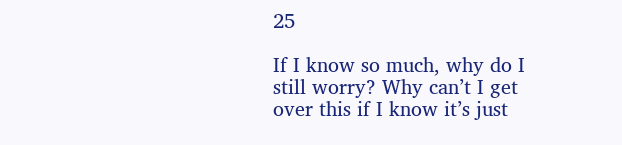25

If I know so much, why do I still worry? Why can’t I get over this if I know it’s just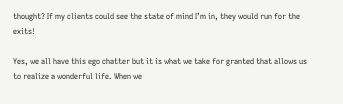thought? If my clients could see the state of mind I’m in, they would run for the exits!

Yes, we all have this ego chatter but it is what we take for granted that allows us to realize a wonderful life. When we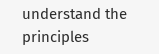understand the principles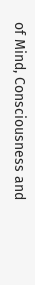of Mind, Consciousness and